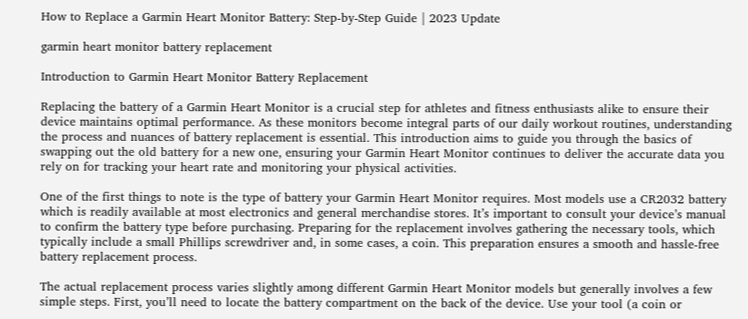How to Replace a Garmin Heart Monitor Battery: Step-by-Step Guide | 2023 Update

garmin heart monitor battery replacement

Introduction to Garmin Heart Monitor Battery Replacement

Replacing the battery of a Garmin Heart Monitor is a crucial step for athletes and fitness enthusiasts alike to ensure their device maintains optimal performance. As these monitors become integral parts of our daily workout routines, understanding the process and nuances of battery replacement is essential. This introduction aims to guide you through the basics of swapping out the old battery for a new one, ensuring your Garmin Heart Monitor continues to deliver the accurate data you rely on for tracking your heart rate and monitoring your physical activities.

One of the first things to note is the type of battery your Garmin Heart Monitor requires. Most models use a CR2032 battery which is readily available at most electronics and general merchandise stores. It’s important to consult your device’s manual to confirm the battery type before purchasing. Preparing for the replacement involves gathering the necessary tools, which typically include a small Phillips screwdriver and, in some cases, a coin. This preparation ensures a smooth and hassle-free battery replacement process.

The actual replacement process varies slightly among different Garmin Heart Monitor models but generally involves a few simple steps. First, you’ll need to locate the battery compartment on the back of the device. Use your tool (a coin or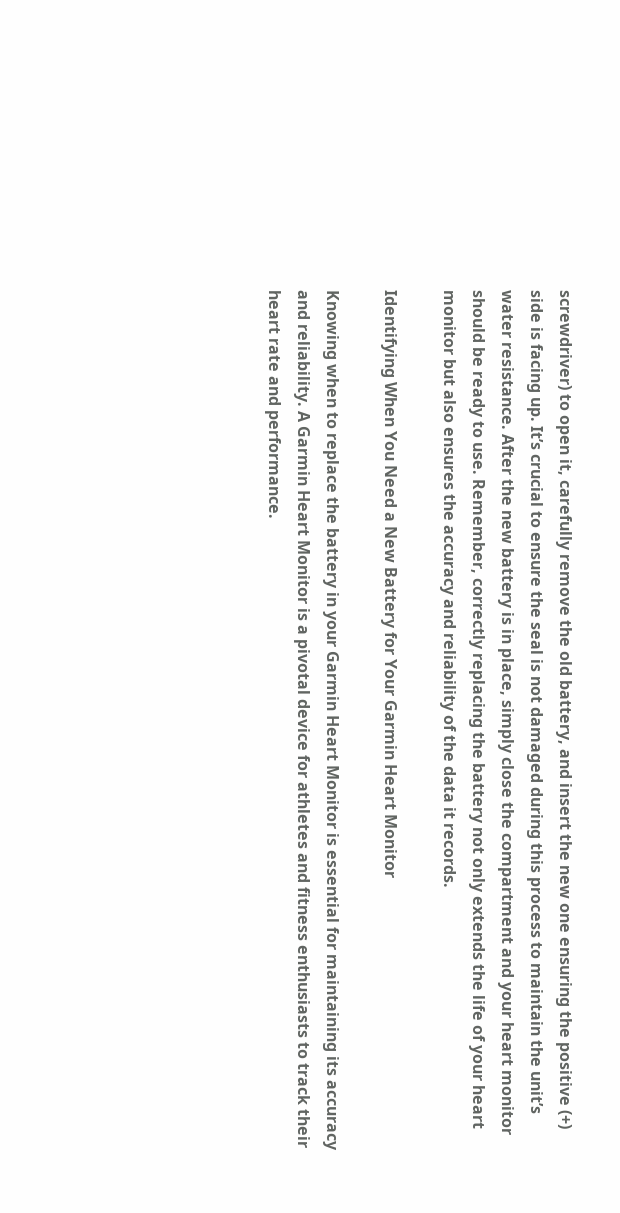screwdriver) to open it, carefully remove the old battery, and insert the new one ensuring the positive (+) side is facing up. It’s crucial to ensure the seal is not damaged during this process to maintain the unit’s water resistance. After the new battery is in place, simply close the compartment and your heart monitor should be ready to use. Remember, correctly replacing the battery not only extends the life of your heart monitor but also ensures the accuracy and reliability of the data it records.

Identifying When You Need a New Battery for Your Garmin Heart Monitor

Knowing when to replace the battery in your Garmin Heart Monitor is essential for maintaining its accuracy and reliability. A Garmin Heart Monitor is a pivotal device for athletes and fitness enthusiasts to track their heart rate and performance.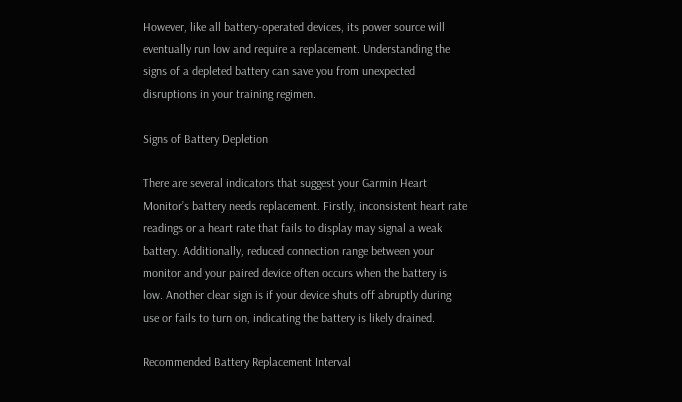However, like all battery-operated devices, its power source will eventually run low and require a replacement. Understanding the signs of a depleted battery can save you from unexpected disruptions in your training regimen.

Signs of Battery Depletion

There are several indicators that suggest your Garmin Heart Monitor’s battery needs replacement. Firstly, inconsistent heart rate readings or a heart rate that fails to display may signal a weak battery. Additionally, reduced connection range between your monitor and your paired device often occurs when the battery is low. Another clear sign is if your device shuts off abruptly during use or fails to turn on, indicating the battery is likely drained.

Recommended Battery Replacement Interval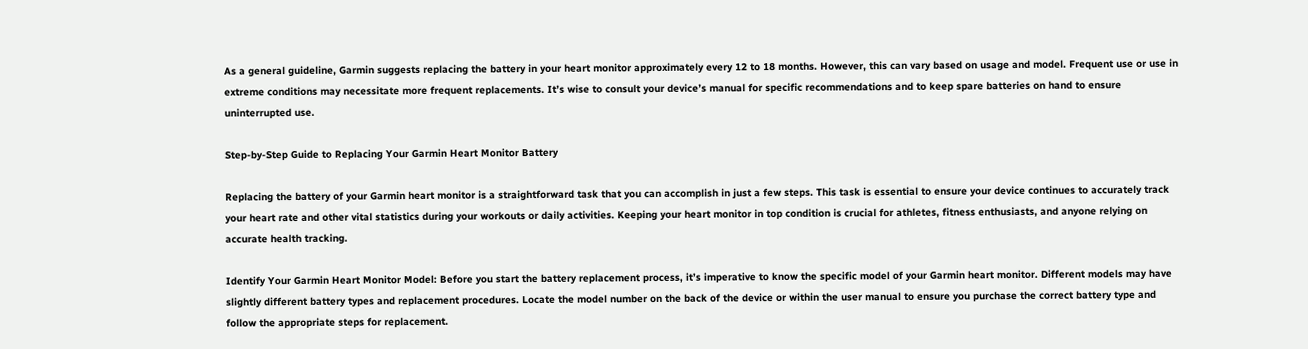As a general guideline, Garmin suggests replacing the battery in your heart monitor approximately every 12 to 18 months. However, this can vary based on usage and model. Frequent use or use in extreme conditions may necessitate more frequent replacements. It’s wise to consult your device’s manual for specific recommendations and to keep spare batteries on hand to ensure uninterrupted use.

Step-by-Step Guide to Replacing Your Garmin Heart Monitor Battery

Replacing the battery of your Garmin heart monitor is a straightforward task that you can accomplish in just a few steps. This task is essential to ensure your device continues to accurately track your heart rate and other vital statistics during your workouts or daily activities. Keeping your heart monitor in top condition is crucial for athletes, fitness enthusiasts, and anyone relying on accurate health tracking.

Identify Your Garmin Heart Monitor Model: Before you start the battery replacement process, it’s imperative to know the specific model of your Garmin heart monitor. Different models may have slightly different battery types and replacement procedures. Locate the model number on the back of the device or within the user manual to ensure you purchase the correct battery type and follow the appropriate steps for replacement.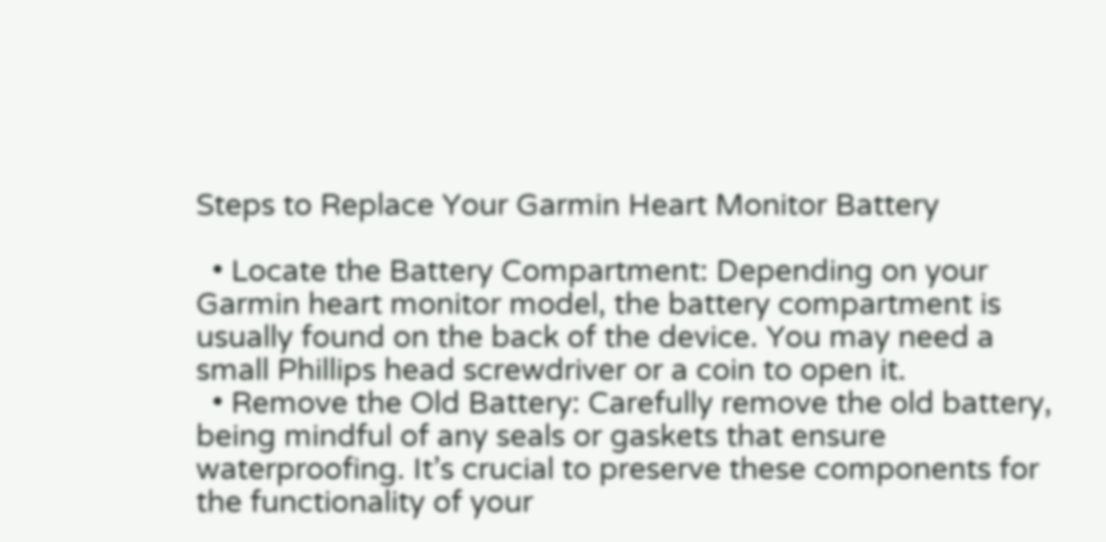Steps to Replace Your Garmin Heart Monitor Battery

  • Locate the Battery Compartment: Depending on your Garmin heart monitor model, the battery compartment is usually found on the back of the device. You may need a small Phillips head screwdriver or a coin to open it.
  • Remove the Old Battery: Carefully remove the old battery, being mindful of any seals or gaskets that ensure waterproofing. It’s crucial to preserve these components for the functionality of your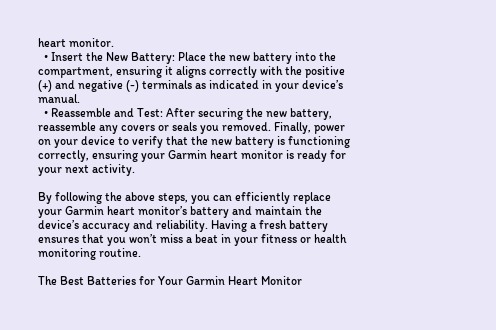heart monitor.
  • Insert the New Battery: Place the new battery into the compartment, ensuring it aligns correctly with the positive (+) and negative (-) terminals as indicated in your device’s manual.
  • Reassemble and Test: After securing the new battery, reassemble any covers or seals you removed. Finally, power on your device to verify that the new battery is functioning correctly, ensuring your Garmin heart monitor is ready for your next activity.

By following the above steps, you can efficiently replace your Garmin heart monitor’s battery and maintain the device’s accuracy and reliability. Having a fresh battery ensures that you won’t miss a beat in your fitness or health monitoring routine.

The Best Batteries for Your Garmin Heart Monitor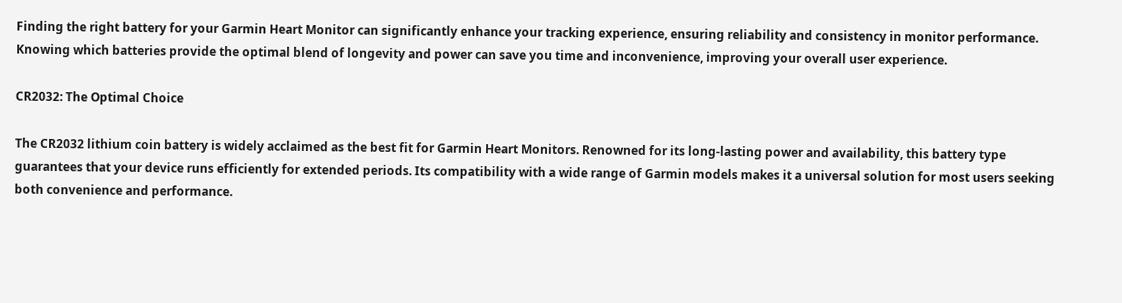Finding the right battery for your Garmin Heart Monitor can significantly enhance your tracking experience, ensuring reliability and consistency in monitor performance. Knowing which batteries provide the optimal blend of longevity and power can save you time and inconvenience, improving your overall user experience.

CR2032: The Optimal Choice

The CR2032 lithium coin battery is widely acclaimed as the best fit for Garmin Heart Monitors. Renowned for its long-lasting power and availability, this battery type guarantees that your device runs efficiently for extended periods. Its compatibility with a wide range of Garmin models makes it a universal solution for most users seeking both convenience and performance.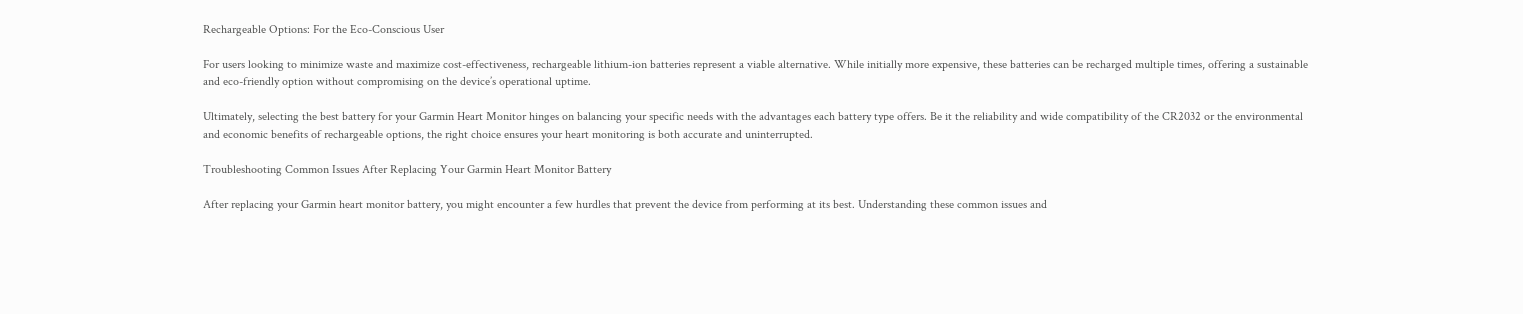Rechargeable Options: For the Eco-Conscious User

For users looking to minimize waste and maximize cost-effectiveness, rechargeable lithium-ion batteries represent a viable alternative. While initially more expensive, these batteries can be recharged multiple times, offering a sustainable and eco-friendly option without compromising on the device’s operational uptime.

Ultimately, selecting the best battery for your Garmin Heart Monitor hinges on balancing your specific needs with the advantages each battery type offers. Be it the reliability and wide compatibility of the CR2032 or the environmental and economic benefits of rechargeable options, the right choice ensures your heart monitoring is both accurate and uninterrupted.

Troubleshooting Common Issues After Replacing Your Garmin Heart Monitor Battery

After replacing your Garmin heart monitor battery, you might encounter a few hurdles that prevent the device from performing at its best. Understanding these common issues and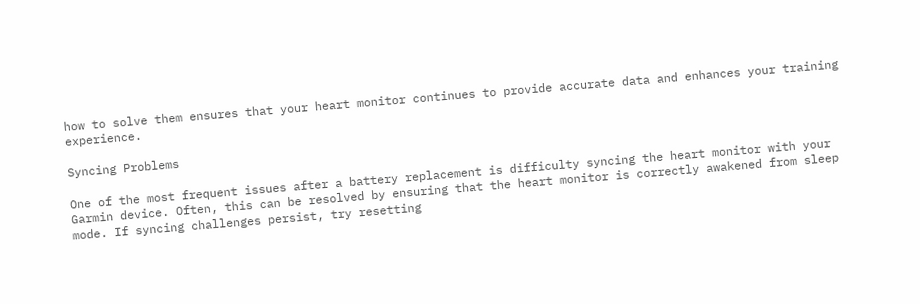how to solve them ensures that your heart monitor continues to provide accurate data and enhances your training experience.

Syncing Problems

One of the most frequent issues after a battery replacement is difficulty syncing the heart monitor with your Garmin device. Often, this can be resolved by ensuring that the heart monitor is correctly awakened from sleep mode. If syncing challenges persist, try resetting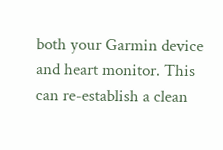both your Garmin device and heart monitor. This can re-establish a clean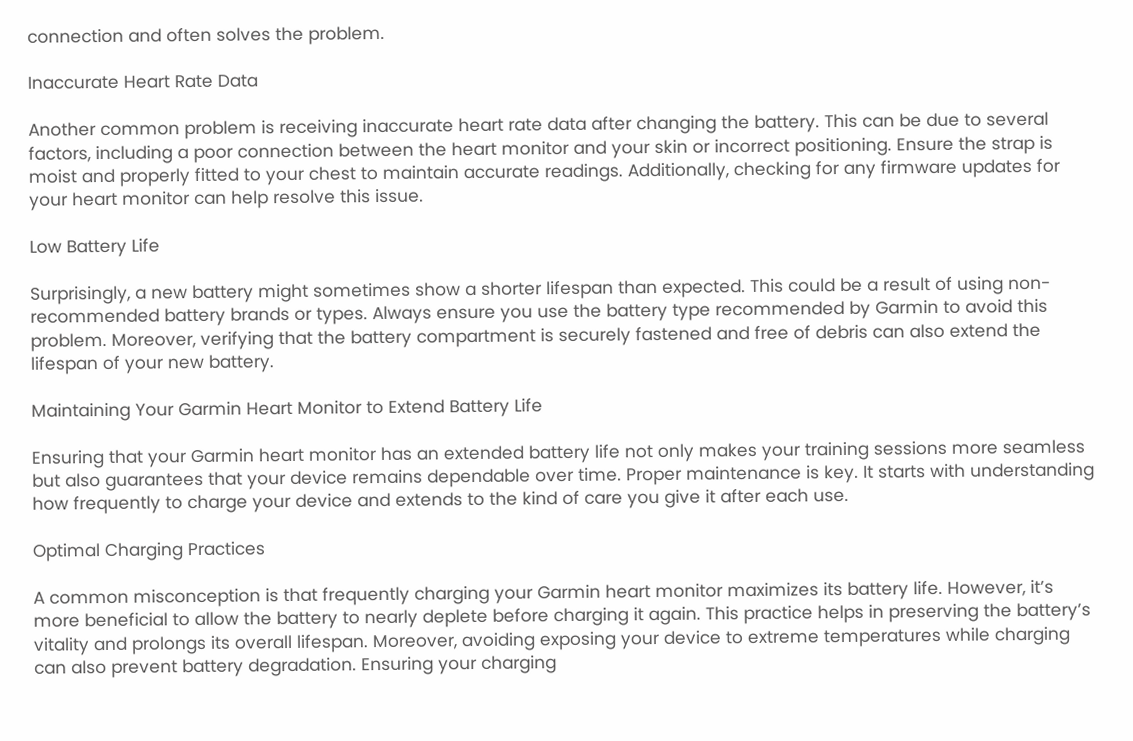connection and often solves the problem.

Inaccurate Heart Rate Data

Another common problem is receiving inaccurate heart rate data after changing the battery. This can be due to several factors, including a poor connection between the heart monitor and your skin or incorrect positioning. Ensure the strap is moist and properly fitted to your chest to maintain accurate readings. Additionally, checking for any firmware updates for your heart monitor can help resolve this issue.

Low Battery Life

Surprisingly, a new battery might sometimes show a shorter lifespan than expected. This could be a result of using non-recommended battery brands or types. Always ensure you use the battery type recommended by Garmin to avoid this problem. Moreover, verifying that the battery compartment is securely fastened and free of debris can also extend the lifespan of your new battery.

Maintaining Your Garmin Heart Monitor to Extend Battery Life

Ensuring that your Garmin heart monitor has an extended battery life not only makes your training sessions more seamless but also guarantees that your device remains dependable over time. Proper maintenance is key. It starts with understanding how frequently to charge your device and extends to the kind of care you give it after each use.

Optimal Charging Practices

A common misconception is that frequently charging your Garmin heart monitor maximizes its battery life. However, it’s more beneficial to allow the battery to nearly deplete before charging it again. This practice helps in preserving the battery’s vitality and prolongs its overall lifespan. Moreover, avoiding exposing your device to extreme temperatures while charging can also prevent battery degradation. Ensuring your charging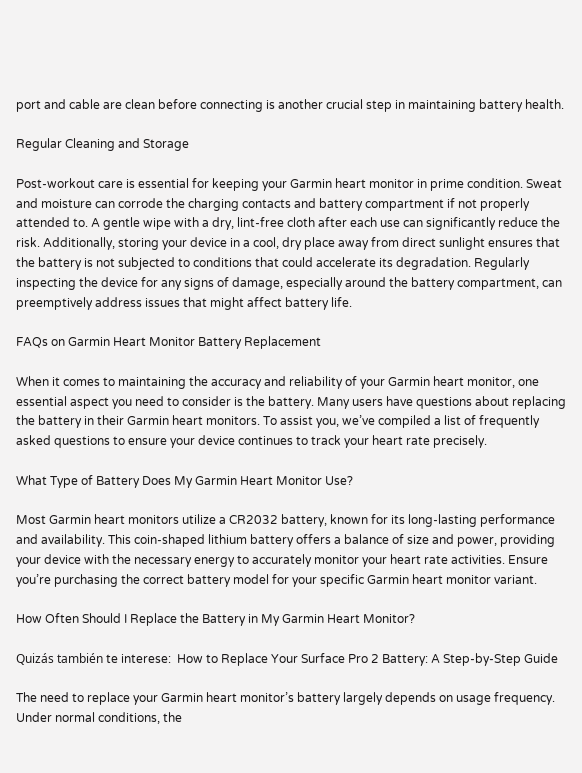port and cable are clean before connecting is another crucial step in maintaining battery health.

Regular Cleaning and Storage

Post-workout care is essential for keeping your Garmin heart monitor in prime condition. Sweat and moisture can corrode the charging contacts and battery compartment if not properly attended to. A gentle wipe with a dry, lint-free cloth after each use can significantly reduce the risk. Additionally, storing your device in a cool, dry place away from direct sunlight ensures that the battery is not subjected to conditions that could accelerate its degradation. Regularly inspecting the device for any signs of damage, especially around the battery compartment, can preemptively address issues that might affect battery life.

FAQs on Garmin Heart Monitor Battery Replacement

When it comes to maintaining the accuracy and reliability of your Garmin heart monitor, one essential aspect you need to consider is the battery. Many users have questions about replacing the battery in their Garmin heart monitors. To assist you, we’ve compiled a list of frequently asked questions to ensure your device continues to track your heart rate precisely.

What Type of Battery Does My Garmin Heart Monitor Use?

Most Garmin heart monitors utilize a CR2032 battery, known for its long-lasting performance and availability. This coin-shaped lithium battery offers a balance of size and power, providing your device with the necessary energy to accurately monitor your heart rate activities. Ensure you’re purchasing the correct battery model for your specific Garmin heart monitor variant.

How Often Should I Replace the Battery in My Garmin Heart Monitor?

Quizás también te interese:  How to Replace Your Surface Pro 2 Battery: A Step-by-Step Guide

The need to replace your Garmin heart monitor’s battery largely depends on usage frequency. Under normal conditions, the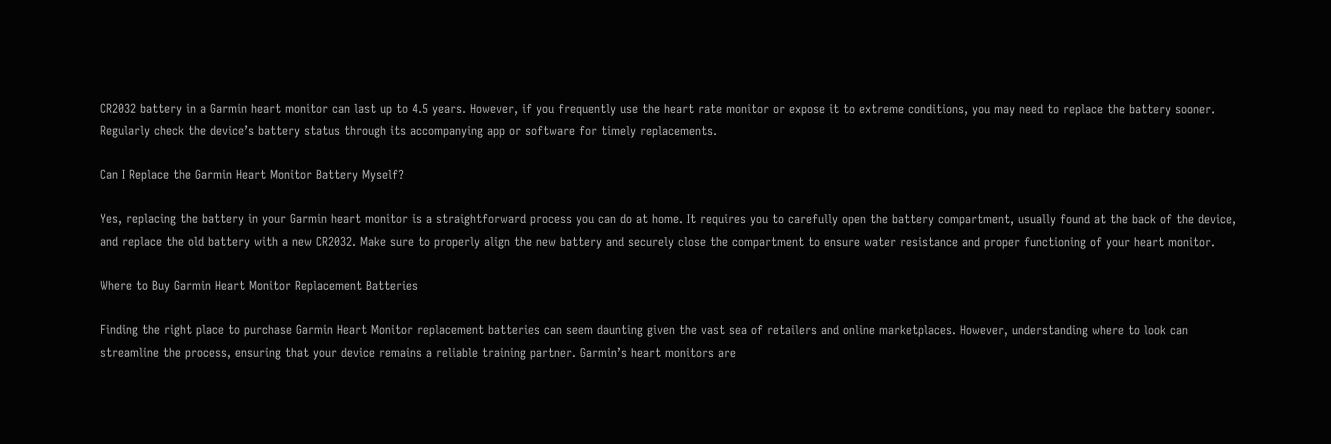CR2032 battery in a Garmin heart monitor can last up to 4.5 years. However, if you frequently use the heart rate monitor or expose it to extreme conditions, you may need to replace the battery sooner. Regularly check the device’s battery status through its accompanying app or software for timely replacements.

Can I Replace the Garmin Heart Monitor Battery Myself?

Yes, replacing the battery in your Garmin heart monitor is a straightforward process you can do at home. It requires you to carefully open the battery compartment, usually found at the back of the device, and replace the old battery with a new CR2032. Make sure to properly align the new battery and securely close the compartment to ensure water resistance and proper functioning of your heart monitor.

Where to Buy Garmin Heart Monitor Replacement Batteries

Finding the right place to purchase Garmin Heart Monitor replacement batteries can seem daunting given the vast sea of retailers and online marketplaces. However, understanding where to look can streamline the process, ensuring that your device remains a reliable training partner. Garmin’s heart monitors are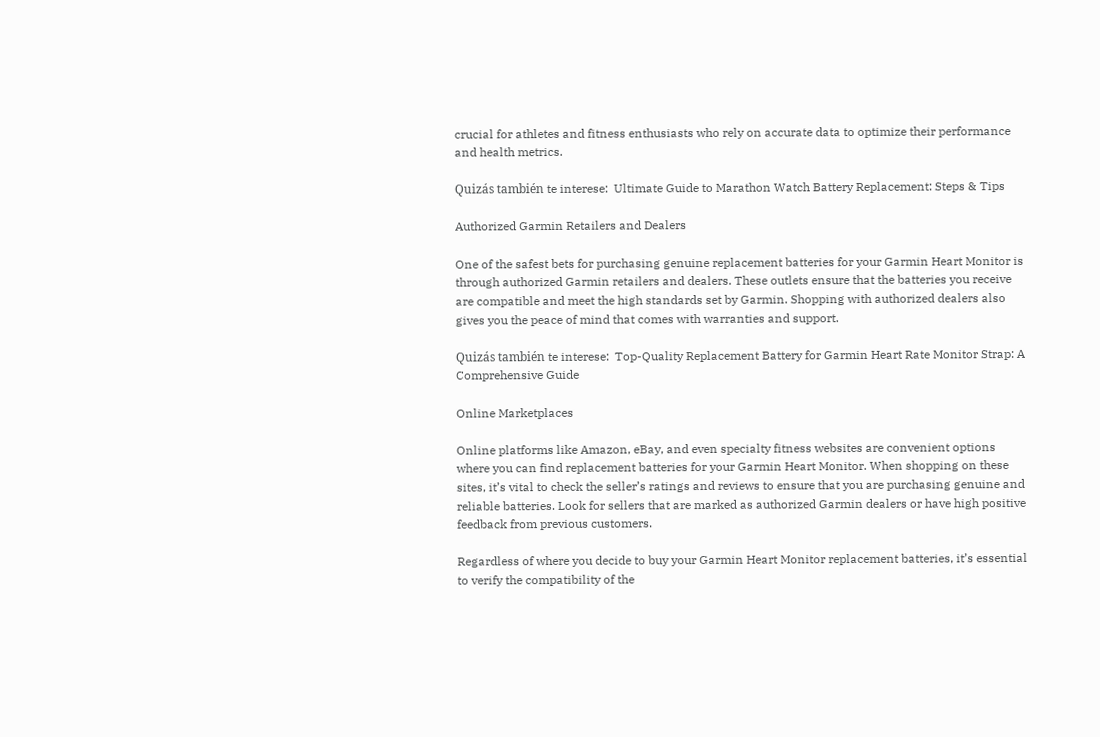crucial for athletes and fitness enthusiasts who rely on accurate data to optimize their performance and health metrics.

Quizás también te interese:  Ultimate Guide to Marathon Watch Battery Replacement: Steps & Tips

Authorized Garmin Retailers and Dealers

One of the safest bets for purchasing genuine replacement batteries for your Garmin Heart Monitor is through authorized Garmin retailers and dealers. These outlets ensure that the batteries you receive are compatible and meet the high standards set by Garmin. Shopping with authorized dealers also gives you the peace of mind that comes with warranties and support.

Quizás también te interese:  Top-Quality Replacement Battery for Garmin Heart Rate Monitor Strap: A Comprehensive Guide

Online Marketplaces

Online platforms like Amazon, eBay, and even specialty fitness websites are convenient options where you can find replacement batteries for your Garmin Heart Monitor. When shopping on these sites, it’s vital to check the seller’s ratings and reviews to ensure that you are purchasing genuine and reliable batteries. Look for sellers that are marked as authorized Garmin dealers or have high positive feedback from previous customers.

Regardless of where you decide to buy your Garmin Heart Monitor replacement batteries, it’s essential to verify the compatibility of the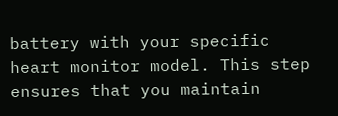battery with your specific heart monitor model. This step ensures that you maintain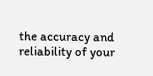the accuracy and reliability of your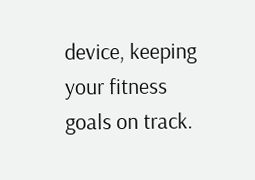device, keeping your fitness goals on track.